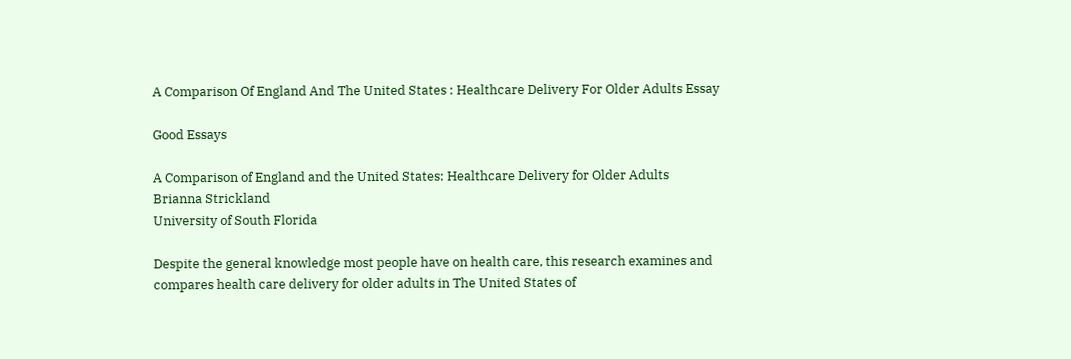A Comparison Of England And The United States : Healthcare Delivery For Older Adults Essay

Good Essays

A Comparison of England and the United States: Healthcare Delivery for Older Adults
Brianna Strickland
University of South Florida

Despite the general knowledge most people have on health care, this research examines and compares health care delivery for older adults in The United States of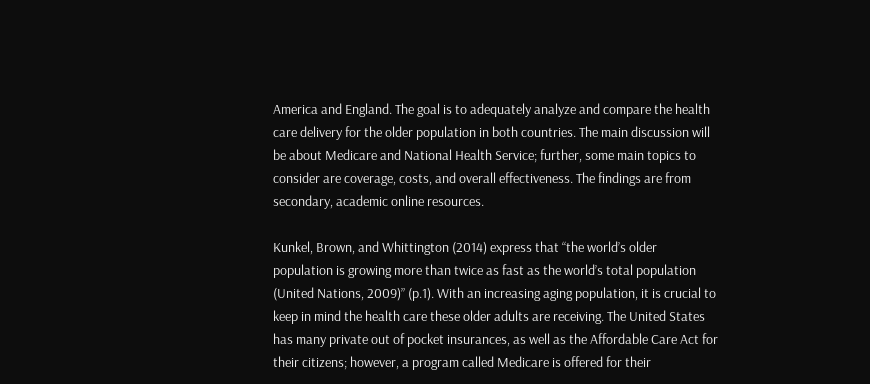America and England. The goal is to adequately analyze and compare the health care delivery for the older population in both countries. The main discussion will be about Medicare and National Health Service; further, some main topics to consider are coverage, costs, and overall effectiveness. The findings are from secondary, academic online resources.

Kunkel, Brown, and Whittington (2014) express that “the world’s older population is growing more than twice as fast as the world’s total population (United Nations, 2009)” (p.1). With an increasing aging population, it is crucial to keep in mind the health care these older adults are receiving. The United States has many private out of pocket insurances, as well as the Affordable Care Act for their citizens; however, a program called Medicare is offered for their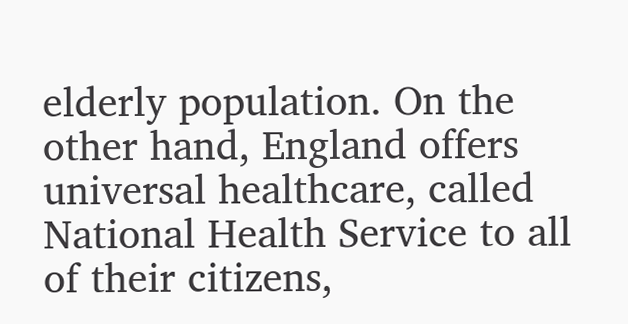elderly population. On the other hand, England offers universal healthcare, called National Health Service to all of their citizens,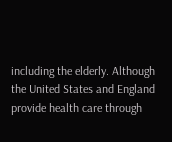including the elderly. Although the United States and England provide health care through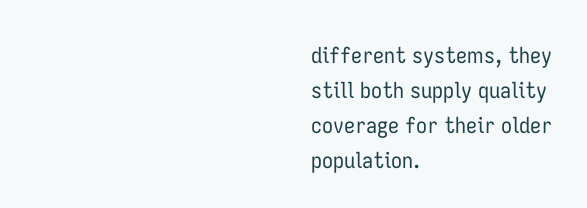different systems, they still both supply quality coverage for their older population.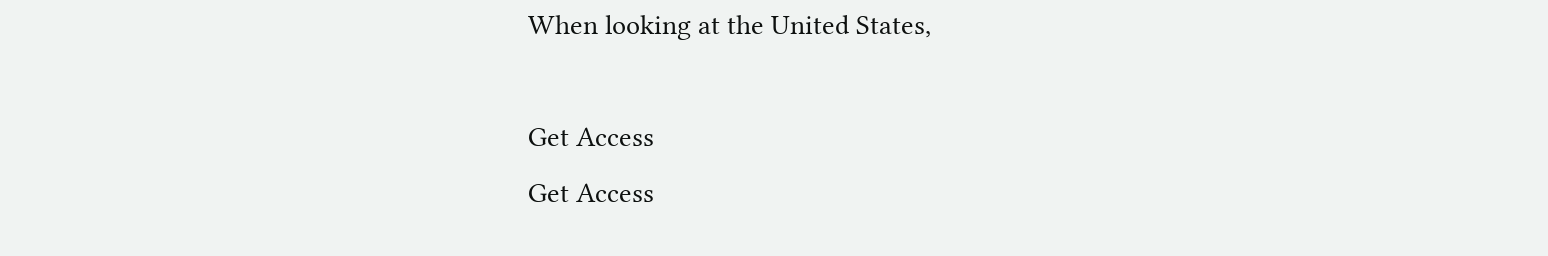When looking at the United States,

Get Access
Get Access